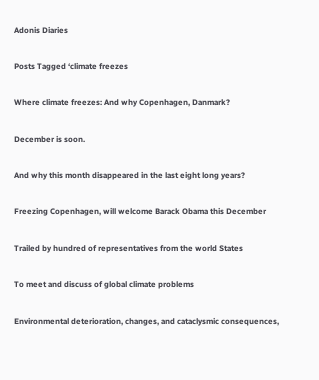Adonis Diaries

Posts Tagged ‘climate freezes

Where climate freezes: And why Copenhagen, Danmark?

December is soon.

And why this month disappeared in the last eight long years?

Freezing Copenhagen, will welcome Barack Obama this December

Trailed by hundred of representatives from the world States

To meet and discuss of global climate problems

Environmental deterioration, changes, and cataclysmic consequences,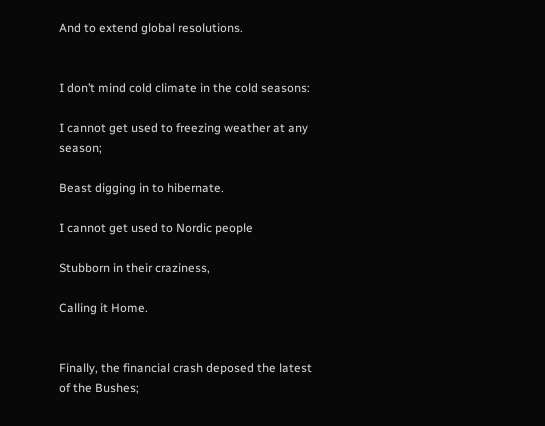And to extend global resolutions.


I don’t mind cold climate in the cold seasons:

I cannot get used to freezing weather at any season;

Beast digging in to hibernate.

I cannot get used to Nordic people

Stubborn in their craziness,

Calling it Home.


Finally, the financial crash deposed the latest of the Bushes;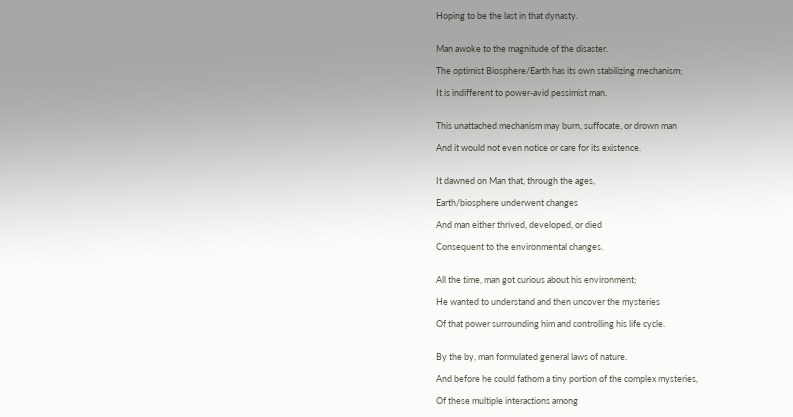Hoping to be the last in that dynasty.


Man awoke to the magnitude of the disaster.

The optimist Biosphere/Earth has its own stabilizing mechanism;

It is indifferent to power-avid pessimist man.


This unattached mechanism may burn, suffocate, or drown man

And it would not even notice or care for its existence.


It dawned on Man that, through the ages,

Earth/biosphere underwent changes

And man either thrived, developed, or died

Consequent to the environmental changes.


All the time, man got curious about his environment;

He wanted to understand and then uncover the mysteries

Of that power surrounding him and controlling his life cycle.


By the by, man formulated general laws of nature.

And before he could fathom a tiny portion of the complex mysteries,

Of these multiple interactions among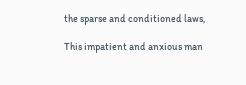the sparse and conditioned laws,

This impatient and anxious man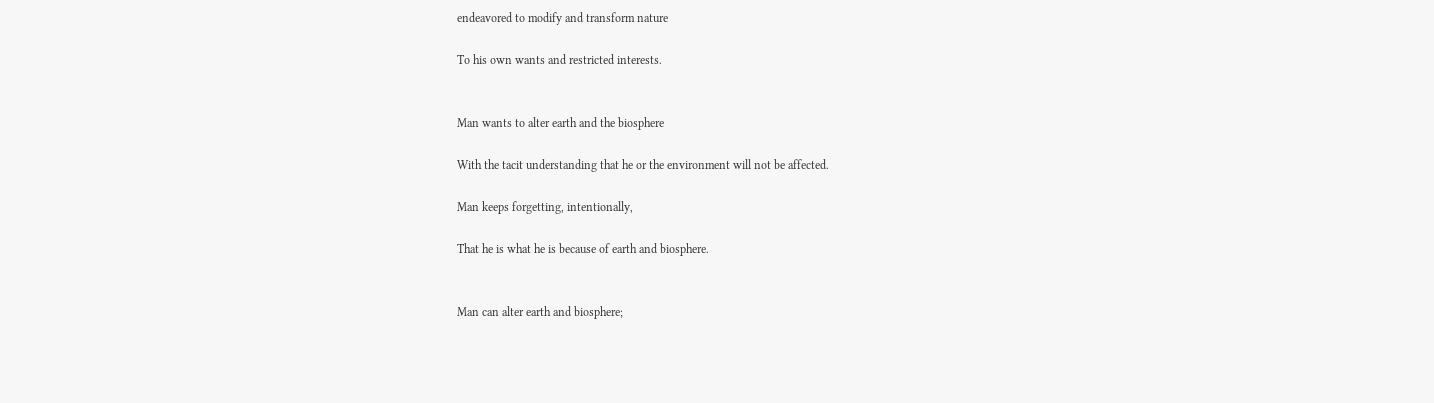endeavored to modify and transform nature

To his own wants and restricted interests.


Man wants to alter earth and the biosphere

With the tacit understanding that he or the environment will not be affected.

Man keeps forgetting, intentionally,

That he is what he is because of earth and biosphere.


Man can alter earth and biosphere;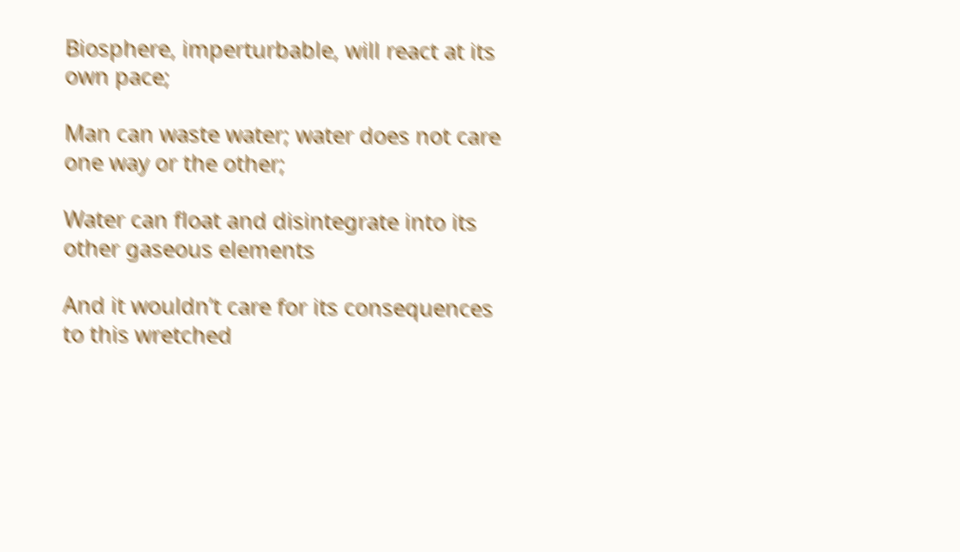Biosphere, imperturbable, will react at its own pace;

Man can waste water; water does not care one way or the other;

Water can float and disintegrate into its other gaseous elements

And it wouldn’t care for its consequences to this wretched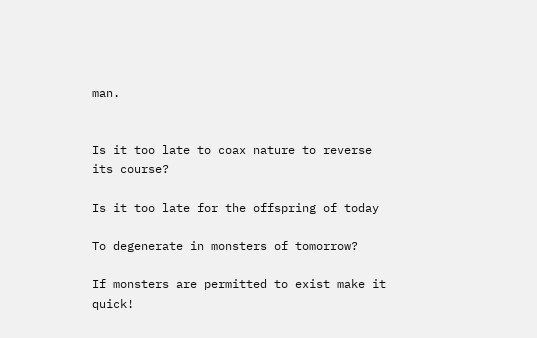man.


Is it too late to coax nature to reverse its course?

Is it too late for the offspring of today

To degenerate in monsters of tomorrow?

If monsters are permitted to exist make it quick!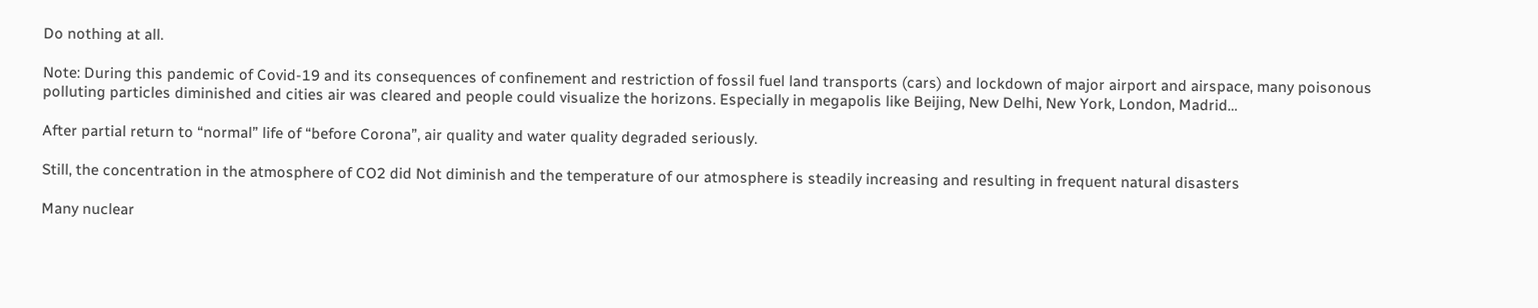Do nothing at all.

Note: During this pandemic of Covid-19 and its consequences of confinement and restriction of fossil fuel land transports (cars) and lockdown of major airport and airspace, many poisonous polluting particles diminished and cities air was cleared and people could visualize the horizons. Especially in megapolis like Beijing, New Delhi, New York, London, Madrid…

After partial return to “normal” life of “before Corona”, air quality and water quality degraded seriously.

Still, the concentration in the atmosphere of CO2 did Not diminish and the temperature of our atmosphere is steadily increasing and resulting in frequent natural disasters

Many nuclear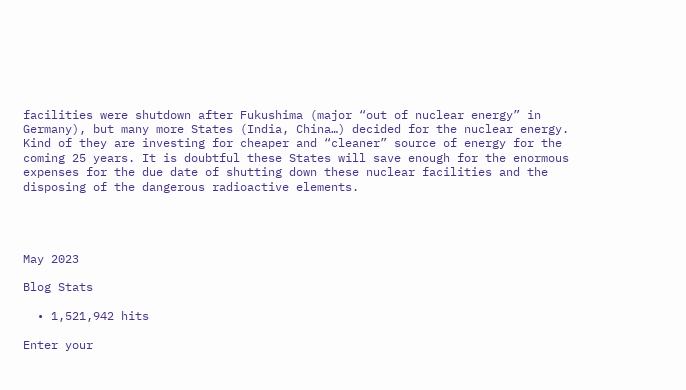facilities were shutdown after Fukushima (major “out of nuclear energy” in Germany), but many more States (India, China…) decided for the nuclear energy. Kind of they are investing for cheaper and “cleaner” source of energy for the coming 25 years. It is doubtful these States will save enough for the enormous expenses for the due date of shutting down these nuclear facilities and the disposing of the dangerous radioactive elements.




May 2023

Blog Stats

  • 1,521,942 hits

Enter your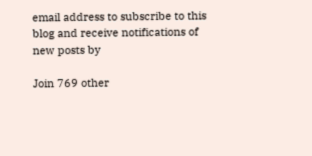email address to subscribe to this blog and receive notifications of new posts by

Join 769 other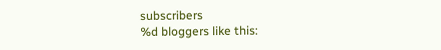subscribers
%d bloggers like this: